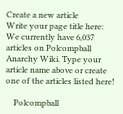Create a new article
Write your page title here:
We currently have 6,037 articles on Polcompball Anarchy Wiki. Type your article name above or create one of the articles listed here!

    Polcompball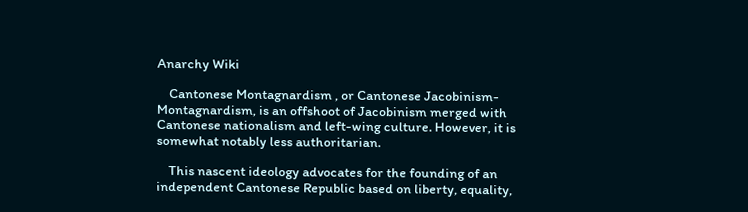Anarchy Wiki

    Cantonese Montagnardism , or Cantonese Jacobinism-Montagnardism, is an offshoot of Jacobinism merged with Cantonese nationalism and left-wing culture. However, it is somewhat notably less authoritarian.

    This nascent ideology advocates for the founding of an independent Cantonese Republic based on liberty, equality,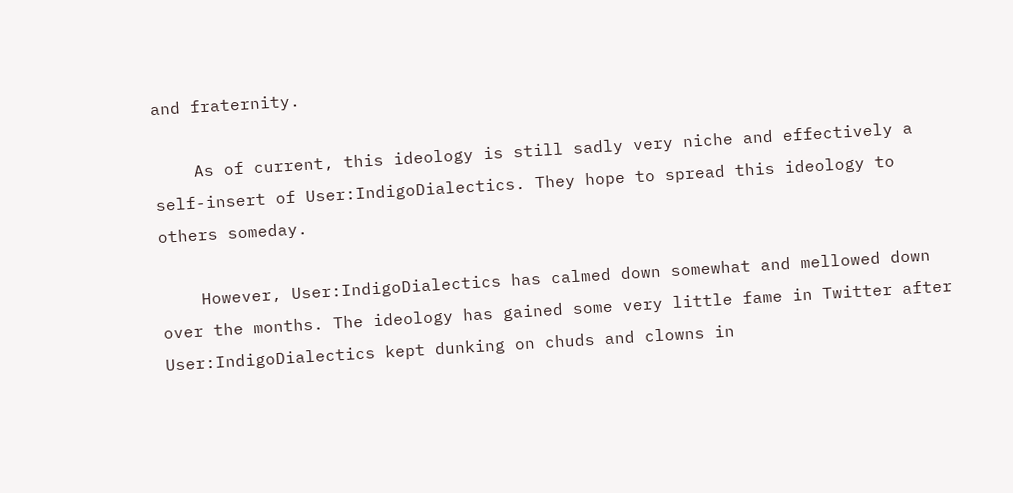and fraternity.

    As of current, this ideology is still sadly very niche and effectively a self-insert of User:IndigoDialectics. They hope to spread this ideology to others someday.

    However, User:IndigoDialectics has calmed down somewhat and mellowed down over the months. The ideology has gained some very little fame in Twitter after User:IndigoDialectics kept dunking on chuds and clowns in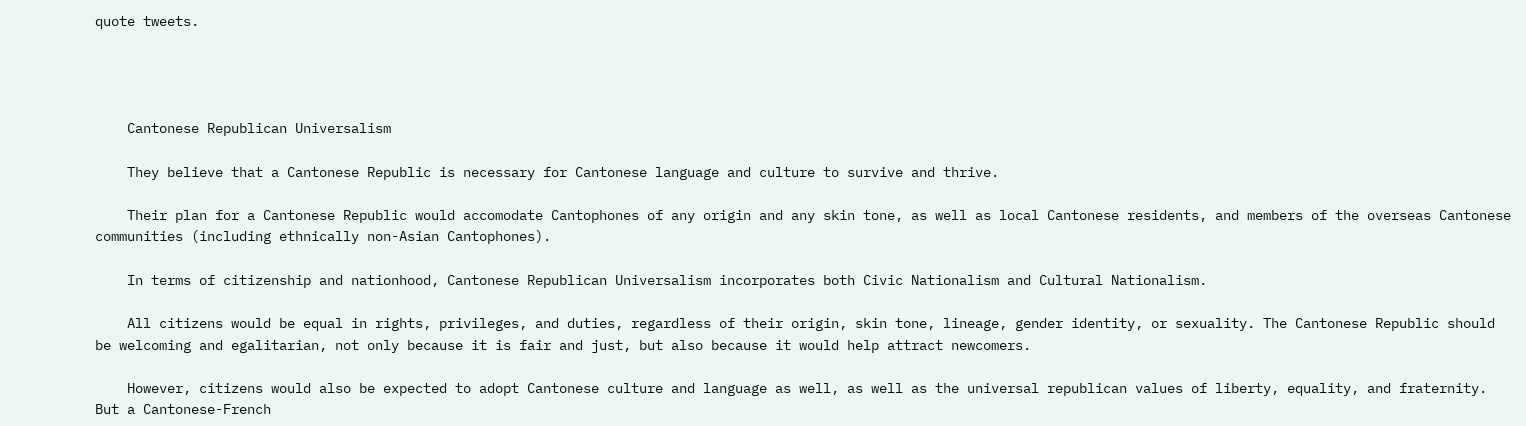quote tweets.




    Cantonese Republican Universalism

    They believe that a Cantonese Republic is necessary for Cantonese language and culture to survive and thrive.

    Their plan for a Cantonese Republic would accomodate Cantophones of any origin and any skin tone, as well as local Cantonese residents, and members of the overseas Cantonese communities (including ethnically non-Asian Cantophones).

    In terms of citizenship and nationhood, Cantonese Republican Universalism incorporates both Civic Nationalism and Cultural Nationalism.

    All citizens would be equal in rights, privileges, and duties, regardless of their origin, skin tone, lineage, gender identity, or sexuality. The Cantonese Republic should be welcoming and egalitarian, not only because it is fair and just, but also because it would help attract newcomers.

    However, citizens would also be expected to adopt Cantonese culture and language as well, as well as the universal republican values of liberty, equality, and fraternity. But a Cantonese-French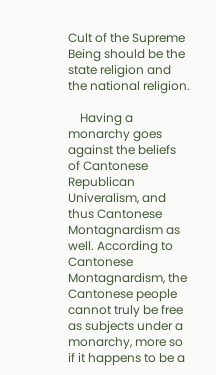Cult of the Supreme Being should be the state religion and the national religion.

    Having a monarchy goes against the beliefs of Cantonese Republican Univeralism, and thus Cantonese Montagnardism as well. According to Cantonese Montagnardism, the Cantonese people cannot truly be free as subjects under a monarchy, more so if it happens to be a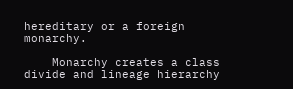hereditary or a foreign monarchy.

    Monarchy creates a class divide and lineage hierarchy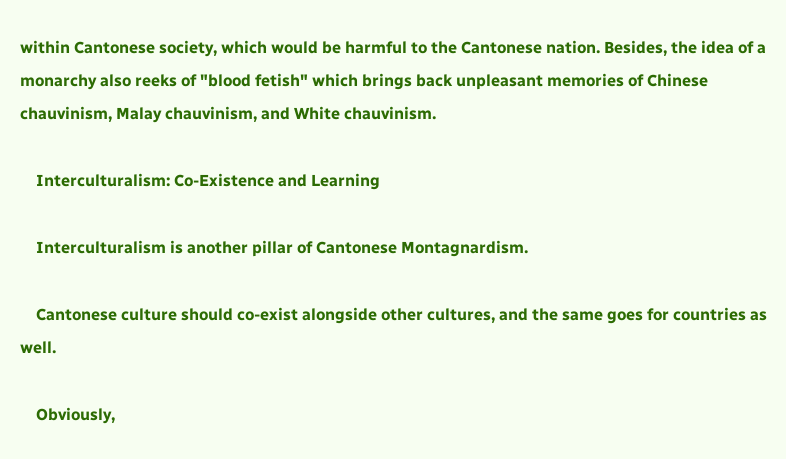within Cantonese society, which would be harmful to the Cantonese nation. Besides, the idea of a monarchy also reeks of "blood fetish" which brings back unpleasant memories of Chinese chauvinism, Malay chauvinism, and White chauvinism.

    Interculturalism: Co-Existence and Learning

    Interculturalism is another pillar of Cantonese Montagnardism.

    Cantonese culture should co-exist alongside other cultures, and the same goes for countries as well.

    Obviously,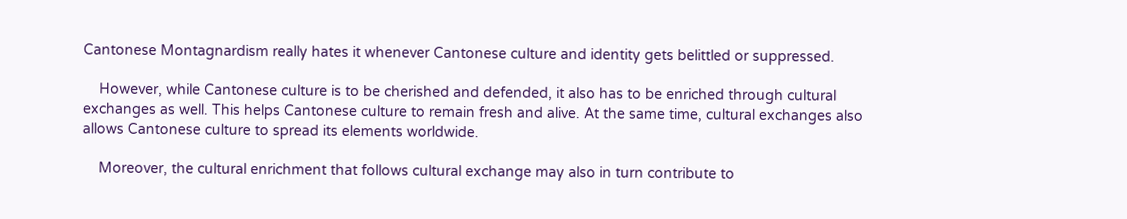Cantonese Montagnardism really hates it whenever Cantonese culture and identity gets belittled or suppressed.

    However, while Cantonese culture is to be cherished and defended, it also has to be enriched through cultural exchanges as well. This helps Cantonese culture to remain fresh and alive. At the same time, cultural exchanges also allows Cantonese culture to spread its elements worldwide.

    Moreover, the cultural enrichment that follows cultural exchange may also in turn contribute to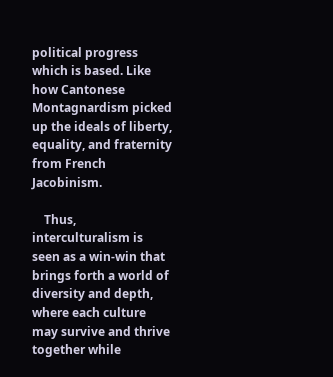political progress which is based. Like how Cantonese Montagnardism picked up the ideals of liberty, equality, and fraternity from French Jacobinism.

    Thus, interculturalism is seen as a win-win that brings forth a world of diversity and depth, where each culture may survive and thrive together while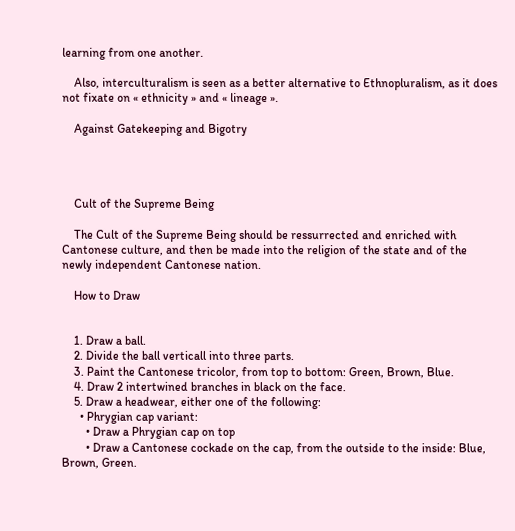learning from one another.

    Also, interculturalism is seen as a better alternative to Ethnopluralism, as it does not fixate on « ethnicity » and « lineage ».

    Against Gatekeeping and Bigotry




    Cult of the Supreme Being

    The Cult of the Supreme Being should be ressurrected and enriched with Cantonese culture, and then be made into the religion of the state and of the newly independent Cantonese nation.

    How to Draw


    1. Draw a ball.
    2. Divide the ball verticall into three parts.
    3. Paint the Cantonese tricolor, from top to bottom: Green, Brown, Blue.
    4. Draw 2 intertwined branches in black on the face.
    5. Draw a headwear, either one of the following:
      • Phrygian cap variant:
        • Draw a Phrygian cap on top
        • Draw a Cantonese cockade on the cap, from the outside to the inside: Blue, Brown, Green.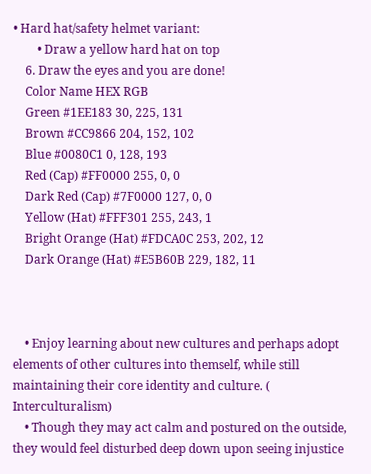• Hard hat/safety helmet variant:
        • Draw a yellow hard hat on top
    6. Draw the eyes and you are done!
    Color Name HEX RGB
    Green #1EE183 30, 225, 131
    Brown #CC9866 204, 152, 102
    Blue #0080C1 0, 128, 193
    Red (Cap) #FF0000 255, 0, 0
    Dark Red (Cap) #7F0000 127, 0, 0
    Yellow (Hat) #FFF301 255, 243, 1
    Bright Orange (Hat) #FDCA0C 253, 202, 12
    Dark Orange (Hat) #E5B60B 229, 182, 11



    • Enjoy learning about new cultures and perhaps adopt elements of other cultures into themself, while still maintaining their core identity and culture. ( Interculturalism)
    • Though they may act calm and postured on the outside, they would feel disturbed deep down upon seeing injustice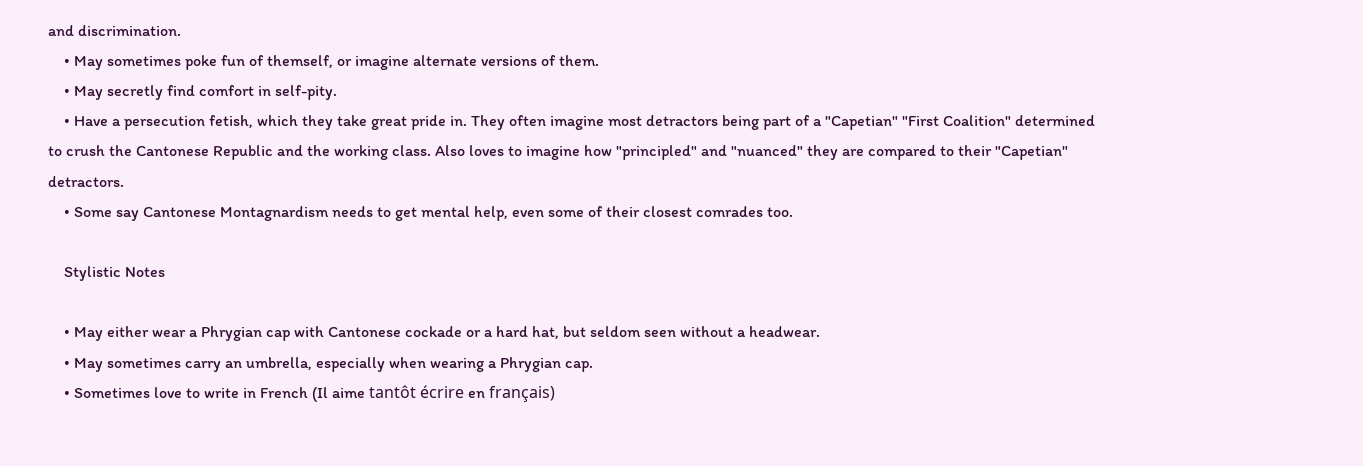and discrimination.
    • May sometimes poke fun of themself, or imagine alternate versions of them.
    • May secretly find comfort in self-pity.
    • Have a persecution fetish, which they take great pride in. They often imagine most detractors being part of a "Capetian" "First Coalition" determined to crush the Cantonese Republic and the working class. Also loves to imagine how "principled" and "nuanced" they are compared to their "Capetian" detractors.
    • Some say Cantonese Montagnardism needs to get mental help, even some of their closest comrades too.

    Stylistic Notes

    • May either wear a Phrygian cap with Cantonese cockade or a hard hat, but seldom seen without a headwear.
    • May sometimes carry an umbrella, especially when wearing a Phrygian cap.
    • Sometimes love to write in French (Il aime tantôt écrire en français)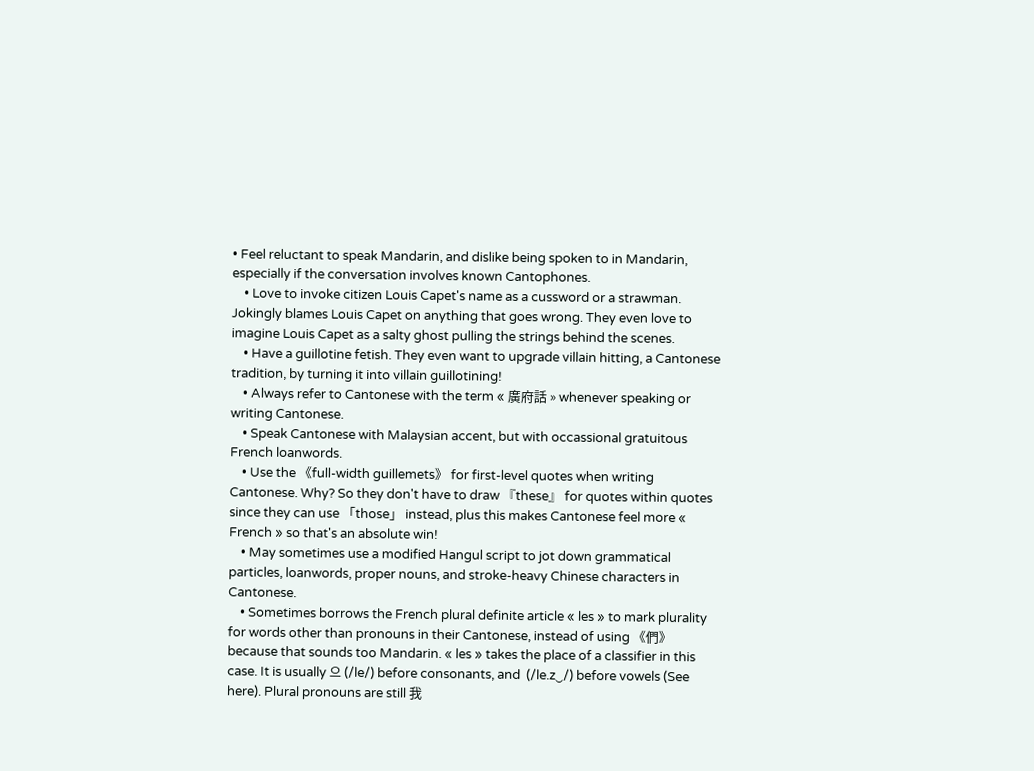• Feel reluctant to speak Mandarin, and dislike being spoken to in Mandarin, especially if the conversation involves known Cantophones.
    • Love to invoke citizen Louis Capet's name as a cussword or a strawman. Jokingly blames Louis Capet on anything that goes wrong. They even love to imagine Louis Capet as a salty ghost pulling the strings behind the scenes.
    • Have a guillotine fetish. They even want to upgrade villain hitting, a Cantonese tradition, by turning it into villain guillotining!
    • Always refer to Cantonese with the term « 廣府話 » whenever speaking or writing Cantonese.
    • Speak Cantonese with Malaysian accent, but with occassional gratuitous French loanwords.
    • Use the 《full-width guillemets》 for first-level quotes when writing Cantonese. Why? So they don't have to draw 『these』 for quotes within quotes since they can use 「those」 instead, plus this makes Cantonese feel more « French » so that's an absolute win!
    • May sometimes use a modified Hangul script to jot down grammatical particles, loanwords, proper nouns, and stroke-heavy Chinese characters in Cantonese.
    • Sometimes borrows the French plural definite article « les » to mark plurality for words other than pronouns in their Cantonese, instead of using 《們》 because that sounds too Mandarin. « les » takes the place of a classifier in this case. It is usually 으 (/le/) before consonants, and  (/le.z‿/) before vowels (See here). Plural pronouns are still 我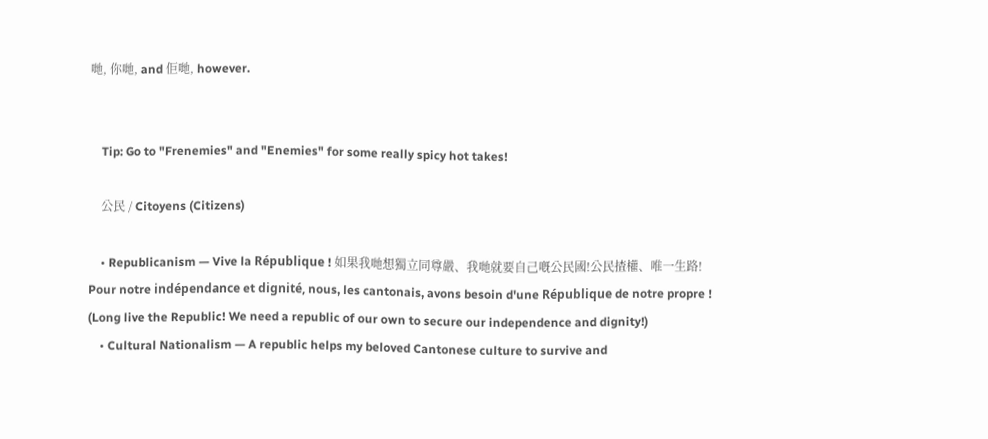哋, 你哋, and 佢哋, however.


    Tip: Go to "Frenemies" and "Enemies" for some really spicy hot takes!

    公民 / Citoyens (Citizens)

    • Republicanism — Vive la République ! 如果我哋想獨立同尊嚴、我哋就要自己嘅公民國!公民揸權、唯一生路! Pour notre indépendance et dignité, nous, les cantonais, avons besoin d'une République de notre propre ! (Long live the Republic! We need a republic of our own to secure our independence and dignity!)
    • Cultural Nationalism — A republic helps my beloved Cantonese culture to survive and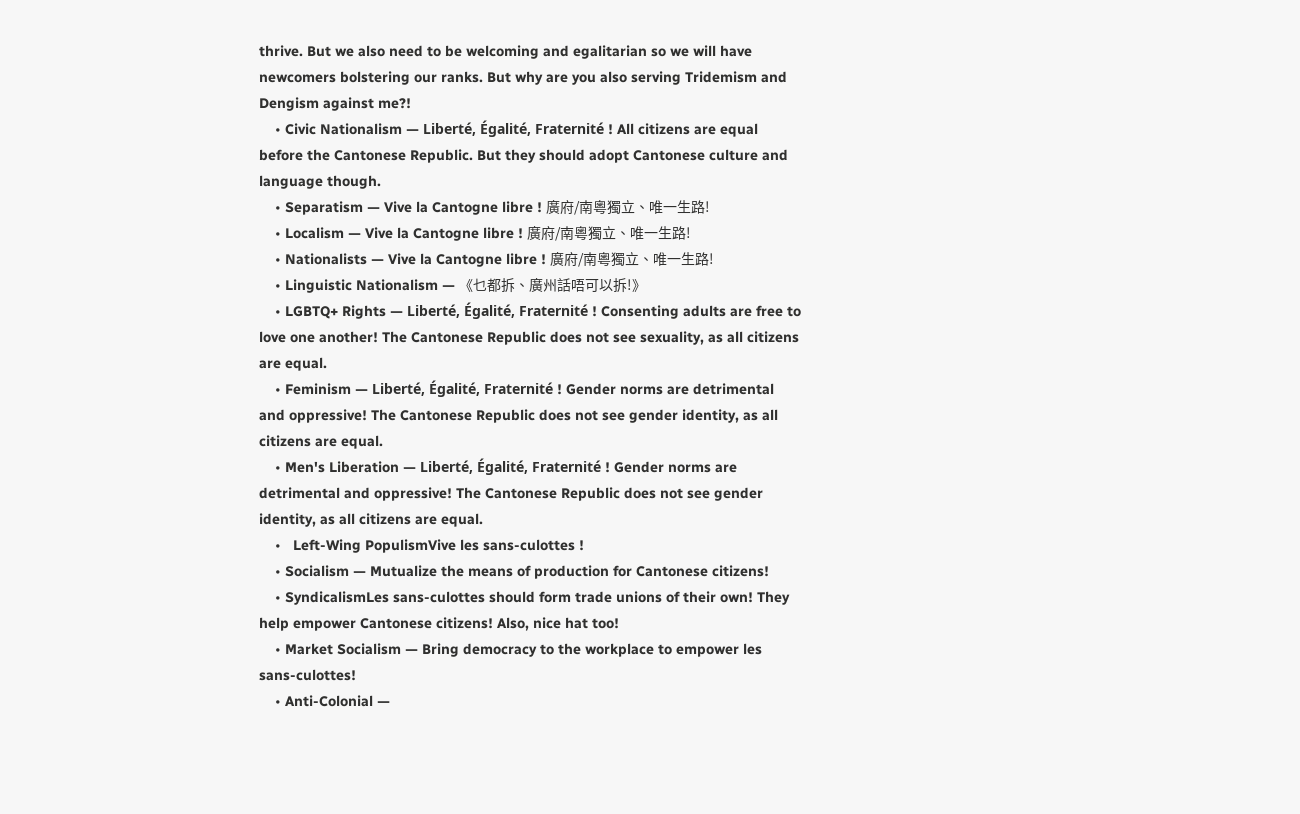thrive. But we also need to be welcoming and egalitarian so we will have newcomers bolstering our ranks. But why are you also serving Tridemism and Dengism against me?!
    • Civic Nationalism — Liberté, Égalité, Fraternité ! All citizens are equal before the Cantonese Republic. But they should adopt Cantonese culture and language though.
    • Separatism — Vive la Cantogne libre ! 廣府/南粵獨立、唯一生路!
    • Localism — Vive la Cantogne libre ! 廣府/南粵獨立、唯一生路!
    • Nationalists — Vive la Cantogne libre ! 廣府/南粵獨立、唯一生路!
    • Linguistic Nationalism — 《乜都拆、廣州話唔可以拆!》
    • LGBTQ+ Rights — Liberté, Égalité, Fraternité ! Consenting adults are free to love one another! The Cantonese Republic does not see sexuality, as all citizens are equal.
    • Feminism — Liberté, Égalité, Fraternité ! Gender norms are detrimental and oppressive! The Cantonese Republic does not see gender identity, as all citizens are equal.
    • Men's Liberation — Liberté, Égalité, Fraternité ! Gender norms are detrimental and oppressive! The Cantonese Republic does not see gender identity, as all citizens are equal.
    •   Left-Wing PopulismVive les sans-culottes !
    • Socialism — Mutualize the means of production for Cantonese citizens!
    • SyndicalismLes sans-culottes should form trade unions of their own! They help empower Cantonese citizens! Also, nice hat too!
    • Market Socialism — Bring democracy to the workplace to empower les sans-culottes!
    • Anti-Colonial —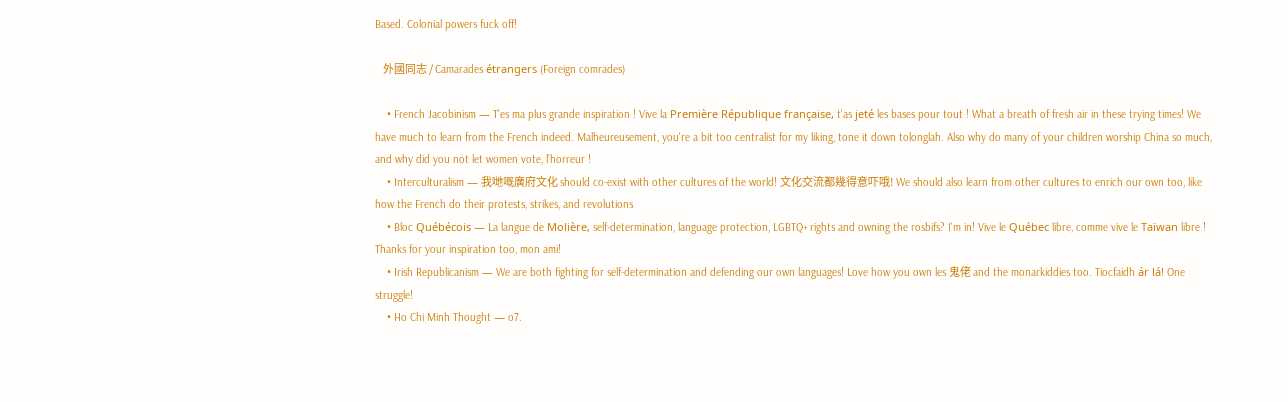Based. Colonial powers fuck off!

    外國同志 / Camarades étrangers (Foreign comrades)

    • French Jacobinism — T'es ma plus grande inspiration ! Vive la Première République française, t'as jeté les bases pour tout ! What a breath of fresh air in these trying times! We have much to learn from the French indeed. Malheureusement, you're a bit too centralist for my liking, tone it down tolonglah. Also why do many of your children worship China so much, and why did you not let women vote, l’horreur !
    • Interculturalism — 我哋嘅廣府文化 should co-exist with other cultures of the world! 文化交流都幾得意吓哦! We should also learn from other cultures to enrich our own too, like how the French do their protests, strikes, and revolutions
    • Bloc Québécois — La langue de Molière, self-determination, language protection, LGBTQ+ rights and owning the rosbifs? I'm in! Vive le Québec libre, comme vive le Taïwan libre ! Thanks for your inspiration too, mon ami!
    • Irish Republicanism — We are both fighting for self-determination and defending our own languages! Love how you own les 鬼佬 and the monarkiddies too. Tiocfaidh ár lá! One struggle!
    • Ho Chi Minh Thought — o7.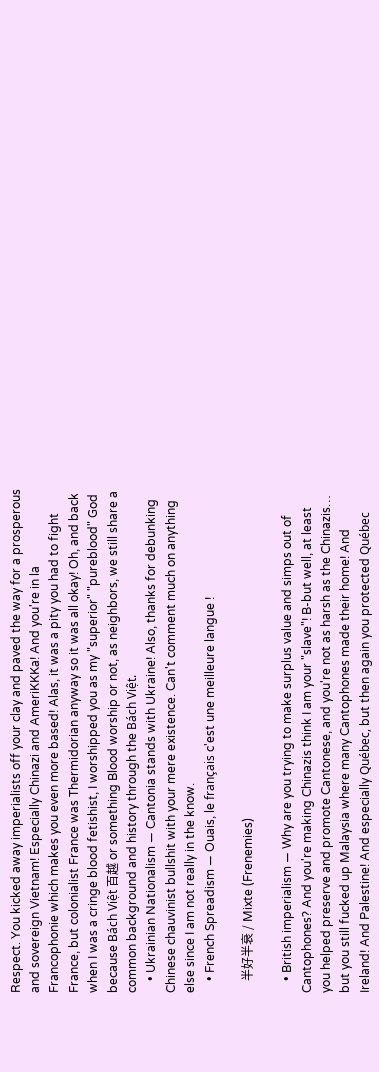Respect. You kicked away imperialists off your clay and paved the way for a prosperous and sovereign Vietnam! Especially Chinazi and AmeriKKKa! And you're in la Francophonie which makes you even more based! Alas, it was a pity you had to fight France, but colonialist France was Thermidorian anyway so it was all okay! Oh, and back when I was a cringe blood fetishist, I worshipped you as my "superior" "pureblood" God because Bách Việt 百越 or something Blood worship or not, as neighbors, we still share a common background and history through the Bách Việt.
    • Ukrainian Nationalism — Cantonia stands with Ukraine! Also, thanks for debunking Chinese chauvinist bullshit with your mere existence. Can't comment much on anything else since I am not really in the know.
    • French Spreadism — Ouais, le français c'est une meilleure langue !

    半好半衰 / Mixte (Frenemies)

    • British imperialism — Why are you trying to make surplus value and simps out of Cantophones? And you're making Chinazis think I am your "slave"! B-but well, at least you helped preserve and promote Cantonese, and you're not as harsh as the Chinazis… but you still fucked up Malaysia where many Cantophones made their home! And Ireland! And Palestine! And especially Québec, but then again you protected Québec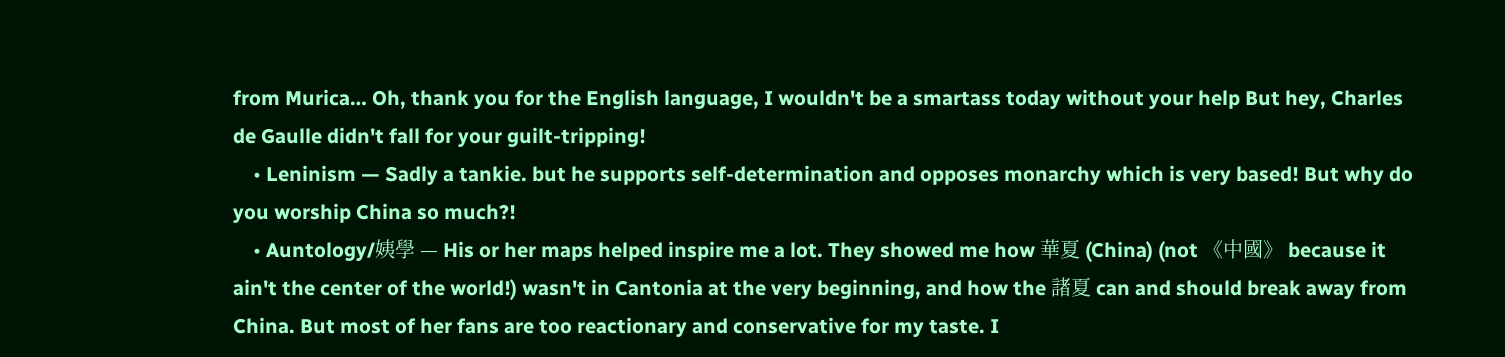from Murica… Oh, thank you for the English language, I wouldn't be a smartass today without your help But hey, Charles de Gaulle didn't fall for your guilt-tripping!
    • Leninism — Sadly a tankie. but he supports self-determination and opposes monarchy which is very based! But why do you worship China so much?!
    • Auntology/姨學 — His or her maps helped inspire me a lot. They showed me how 華夏 (China) (not 《中國》 because it ain't the center of the world!) wasn't in Cantonia at the very beginning, and how the 諸夏 can and should break away from China. But most of her fans are too reactionary and conservative for my taste. I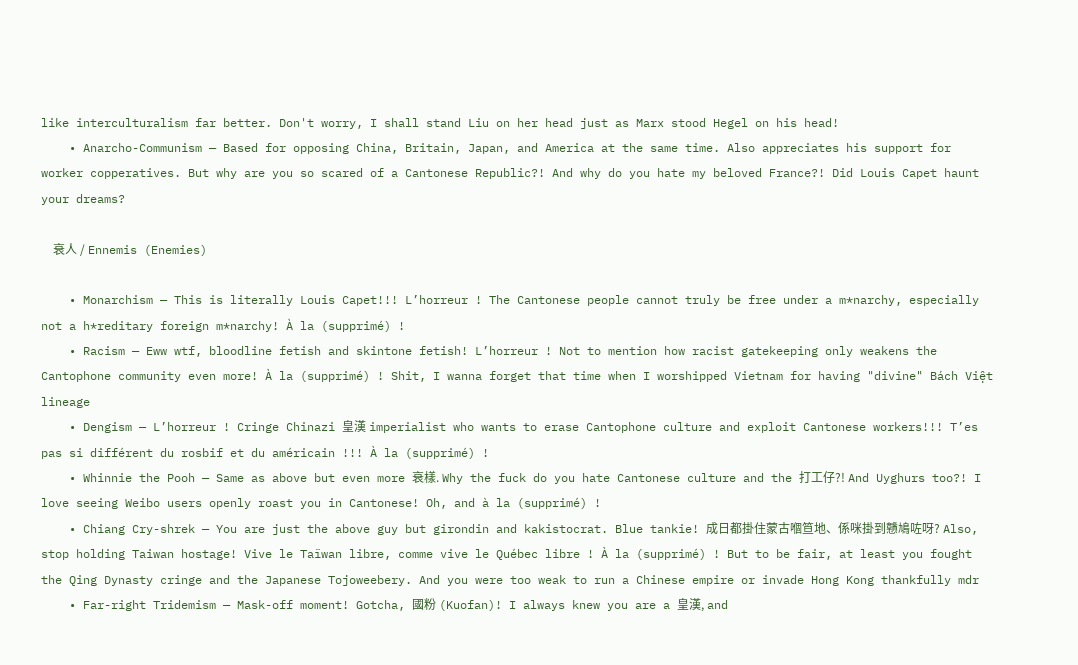like interculturalism far better. Don't worry, I shall stand Liu on her head just as Marx stood Hegel on his head!
    • Anarcho-Communism — Based for opposing China, Britain, Japan, and America at the same time. Also appreciates his support for worker copperatives. But why are you so scared of a Cantonese Republic?! And why do you hate my beloved France?! Did Louis Capet haunt your dreams?

    衰人 / Ennemis (Enemies)

    • Monarchism — This is literally Louis Capet!!! L’horreur ! The Cantonese people cannot truly be free under a m*narchy, especially not a h*reditary foreign m*narchy! À la (supprimé) !
    • Racism — Eww wtf, bloodline fetish and skintone fetish! L’horreur ! Not to mention how racist gatekeeping only weakens the Cantophone community even more! À la (supprimé) ! Shit, I wanna forget that time when I worshipped Vietnam for having "divine" Bách Việt lineage
    • Dengism — L’horreur ! Cringe Chinazi 皇漢 imperialist who wants to erase Cantophone culture and exploit Cantonese workers!!! T’es pas si différent du rosbif et du américain !!! À la (supprimé) !
    • Whinnie the Pooh — Same as above but even more 衰樣. Why the fuck do you hate Cantonese culture and the 打工仔?! And Uyghurs too?! I love seeing Weibo users openly roast you in Cantonese! Oh, and à la (supprimé) !
    • Chiang Cry-shrek — You are just the above guy but girondin and kakistocrat. Blue tankie! 成日都掛住蒙古嗰笪地、係咪掛到戇鳩咗呀? Also, stop holding Taiwan hostage! Vive le Taïwan libre, comme vive le Québec libre ! À la (supprimé) ! But to be fair, at least you fought the Qing Dynasty cringe and the Japanese Tojoweebery. And you were too weak to run a Chinese empire or invade Hong Kong thankfully mdr
    • Far-right Tridemism — Mask-off moment! Gotcha, 國粉 (Kuofan)! I always knew you are a 皇漢, and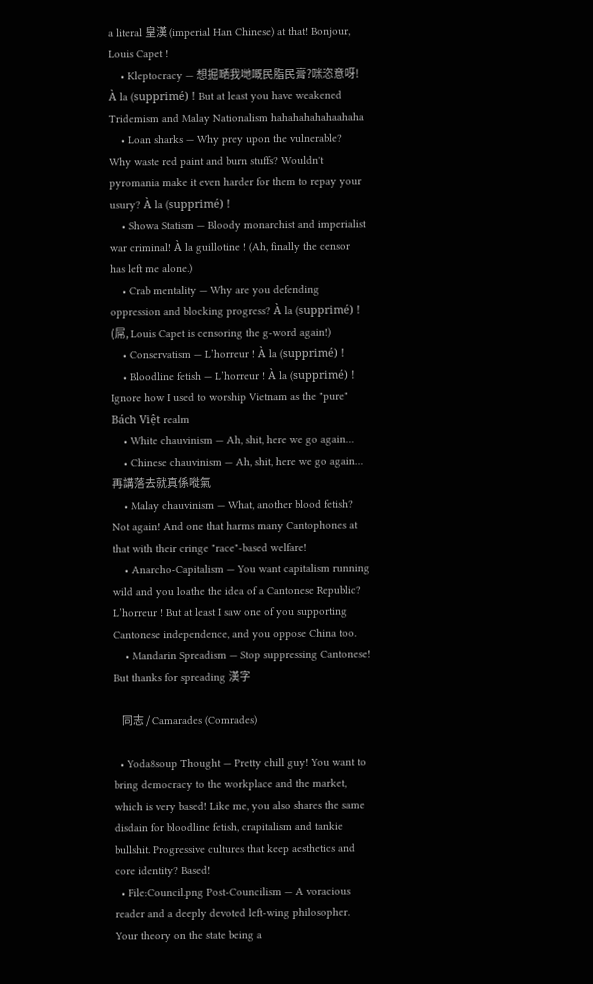a literal 皇漢 (imperial Han Chinese) at that! Bonjour, Louis Capet !
    • Kleptocracy — 想掘嗮我哋嘅民脂民膏?咪恣意呀! À la (supprimé) ! But at least you have weakened Tridemism and Malay Nationalism hahahahahahaahaha
    • Loan sharks — Why prey upon the vulnerable? Why waste red paint and burn stuffs? Wouldn't pyromania make it even harder for them to repay your usury? À la (supprimé) !
    • Showa Statism — Bloody monarchist and imperialist war criminal! À la guillotine ! (Ah, finally the censor has left me alone.)
    • Crab mentality — Why are you defending oppression and blocking progress? À la (supprimé) ! (屌, Louis Capet is censoring the g-word again!)
    • Conservatism — L’horreur ! À la (supprimé) !
    • Bloodline fetish — L’horreur ! À la (supprimé) ! Ignore how I used to worship Vietnam as the "pure" Bách Việt realm
    • White chauvinism — Ah, shit, here we go again…
    • Chinese chauvinism — Ah, shit, here we go again… 再講落去就真係嘥氣
    • Malay chauvinism — What, another blood fetish? Not again! And one that harms many Cantophones at that with their cringe "race"-based welfare!
    • Anarcho-Capitalism — You want capitalism running wild and you loathe the idea of a Cantonese Republic? L’horreur ! But at least I saw one of you supporting Cantonese independence, and you oppose China too.
    • Mandarin Spreadism — Stop suppressing Cantonese! But thanks for spreading 漢字

    同志 / Camarades (Comrades)

  • Yoda8soup Thought — Pretty chill guy! You want to bring democracy to the workplace and the market, which is very based! Like me, you also shares the same disdain for bloodline fetish, crapitalism and tankie bullshit. Progressive cultures that keep aesthetics and core identity? Based!
  • File:Council.png Post-Councilism — A voracious reader and a deeply devoted left-wing philosopher. Your theory on the state being a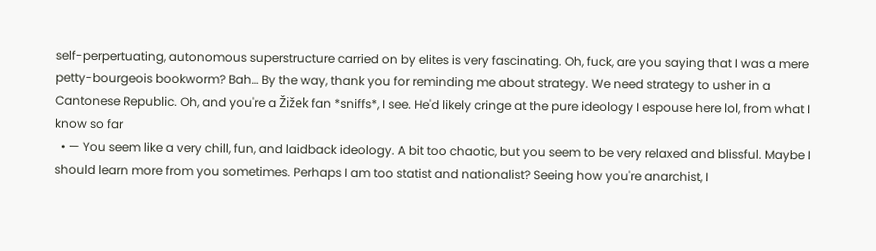self-perpertuating, autonomous superstructure carried on by elites is very fascinating. Oh, fuck, are you saying that I was a mere petty-bourgeois bookworm? Bah… By the way, thank you for reminding me about strategy. We need strategy to usher in a Cantonese Republic. Oh, and you're a Žižek fan *sniffs*, I see. He'd likely cringe at the pure ideology I espouse here lol, from what I know so far
  • — You seem like a very chill, fun, and laidback ideology. A bit too chaotic, but you seem to be very relaxed and blissful. Maybe I should learn more from you sometimes. Perhaps I am too statist and nationalist? Seeing how you're anarchist, I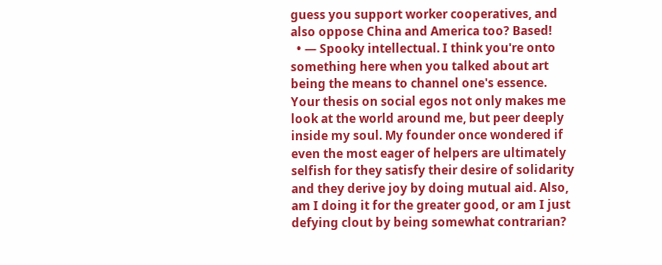guess you support worker cooperatives, and also oppose China and America too? Based!
  • — Spooky intellectual. I think you're onto something here when you talked about art being the means to channel one's essence. Your thesis on social egos not only makes me look at the world around me, but peer deeply inside my soul. My founder once wondered if even the most eager of helpers are ultimately selfish for they satisfy their desire of solidarity and they derive joy by doing mutual aid. Also, am I doing it for the greater good, or am I just defying clout by being somewhat contrarian?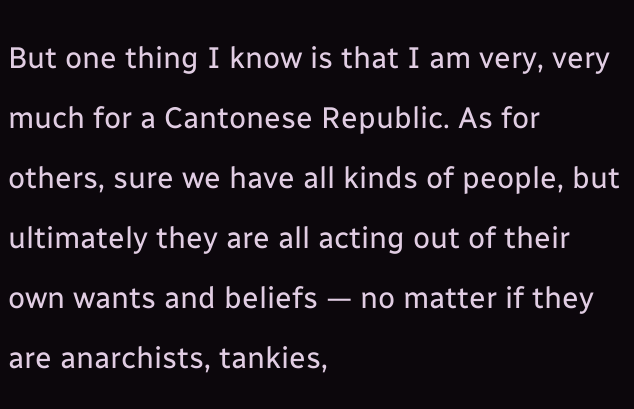But one thing I know is that I am very, very much for a Cantonese Republic. As for others, sure we have all kinds of people, but ultimately they are all acting out of their own wants and beliefs — no matter if they are anarchists, tankies,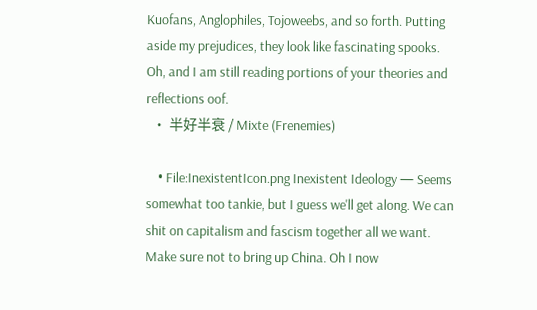Kuofans, Anglophiles, Tojoweebs, and so forth. Putting aside my prejudices, they look like fascinating spooks. Oh, and I am still reading portions of your theories and reflections oof.
  • 半好半衰 / Mixte (Frenemies)

    • File:InexistentIcon.png Inexistent Ideology — Seems somewhat too tankie, but I guess we'll get along. We can shit on capitalism and fascism together all we want. Make sure not to bring up China. Oh I now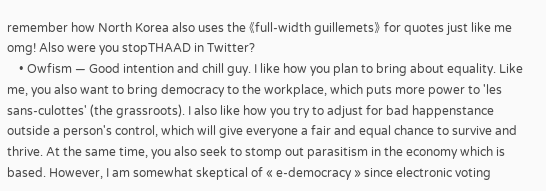remember how North Korea also uses the 《full-width guillemets》 for quotes just like me omg! Also were you stopTHAAD in Twitter?
    • Owfism — Good intention and chill guy. I like how you plan to bring about equality. Like me, you also want to bring democracy to the workplace, which puts more power to 'les sans-culottes' (the grassroots). I also like how you try to adjust for bad happenstance outside a person's control, which will give everyone a fair and equal chance to survive and thrive. At the same time, you also seek to stomp out parasitism in the economy which is based. However, I am somewhat skeptical of « e-democracy » since electronic voting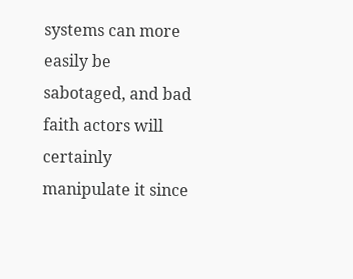systems can more easily be sabotaged, and bad faith actors will certainly manipulate it since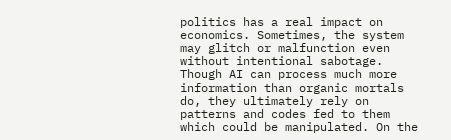politics has a real impact on economics. Sometimes, the system may glitch or malfunction even without intentional sabotage. Though AI can process much more information than organic mortals do, they ultimately rely on patterns and codes fed to them which could be manipulated. On the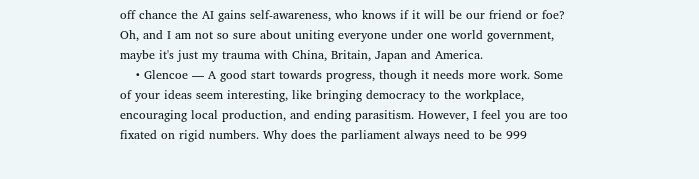off chance the AI gains self-awareness, who knows if it will be our friend or foe? Oh, and I am not so sure about uniting everyone under one world government, maybe it's just my trauma with China, Britain, Japan and America.
    • Glencoe — A good start towards progress, though it needs more work. Some of your ideas seem interesting, like bringing democracy to the workplace, encouraging local production, and ending parasitism. However, I feel you are too fixated on rigid numbers. Why does the parliament always need to be 999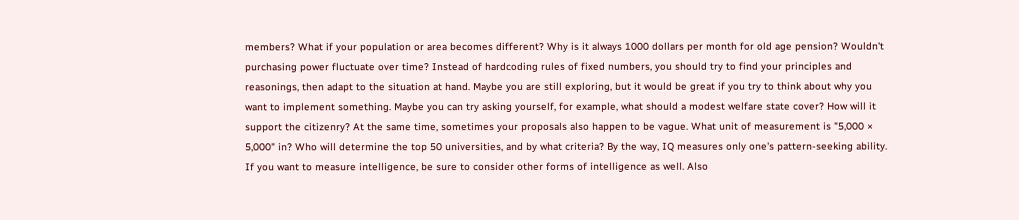members? What if your population or area becomes different? Why is it always 1000 dollars per month for old age pension? Wouldn't purchasing power fluctuate over time? Instead of hardcoding rules of fixed numbers, you should try to find your principles and reasonings, then adapt to the situation at hand. Maybe you are still exploring, but it would be great if you try to think about why you want to implement something. Maybe you can try asking yourself, for example, what should a modest welfare state cover? How will it support the citizenry? At the same time, sometimes your proposals also happen to be vague. What unit of measurement is "5,000 × 5,000" in? Who will determine the top 50 universities, and by what criteria? By the way, IQ measures only one's pattern-seeking ability. If you want to measure intelligence, be sure to consider other forms of intelligence as well. Also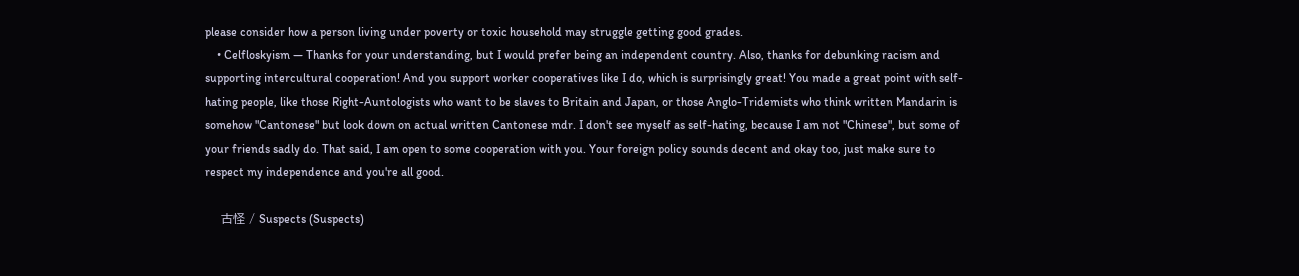please consider how a person living under poverty or toxic household may struggle getting good grades.
    • Celfloskyism — Thanks for your understanding, but I would prefer being an independent country. Also, thanks for debunking racism and supporting intercultural cooperation! And you support worker cooperatives like I do, which is surprisingly great! You made a great point with self-hating people, like those Right-Auntologists who want to be slaves to Britain and Japan, or those Anglo-Tridemists who think written Mandarin is somehow "Cantonese" but look down on actual written Cantonese mdr. I don't see myself as self-hating, because I am not "Chinese", but some of your friends sadly do. That said, I am open to some cooperation with you. Your foreign policy sounds decent and okay too, just make sure to respect my independence and you're all good.

    古怪 / Suspects (Suspects)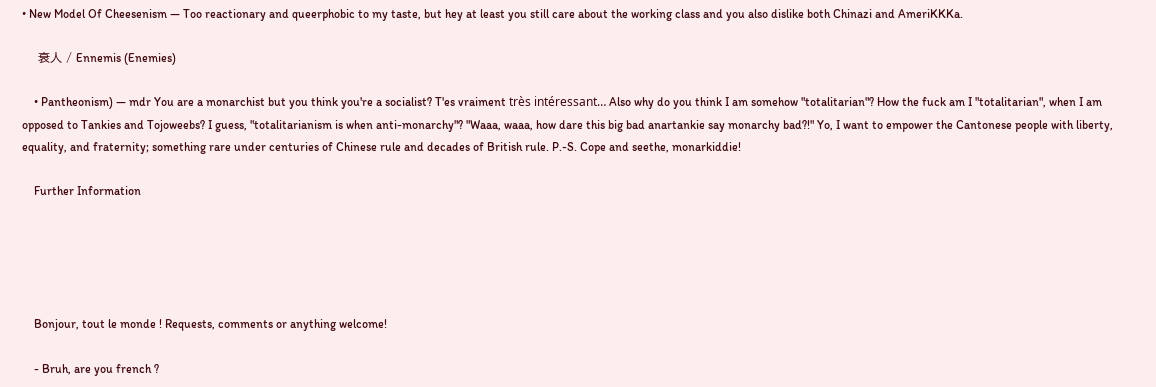• New Model Of Cheesenism — Too reactionary and queerphobic to my taste, but hey at least you still care about the working class and you also dislike both Chinazi and AmeriKKKa.

    衰人 / Ennemis (Enemies)

    • Pantheonism) — mdr You are a monarchist but you think you're a socialist? T'es vraiment très intéressant… Also why do you think I am somehow "totalitarian"? How the fuck am I "totalitarian", when I am opposed to Tankies and Tojoweebs? I guess, "totalitarianism is when anti-monarchy"? "Waaa, waaa, how dare this big bad anartankie say monarchy bad?!" Yo, I want to empower the Cantonese people with liberty, equality, and fraternity; something rare under centuries of Chinese rule and decades of British rule. P.-S. Cope and seethe, monarkiddie!

    Further Information





    Bonjour, tout le monde ! Requests, comments or anything welcome!

    - Bruh, are you french ?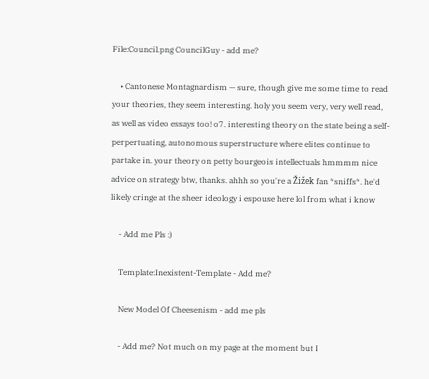File:Council.png CouncilGuy - add me?

    • Cantonese Montagnardism — sure, though give me some time to read your theories, they seem interesting. holy you seem very, very well read, as well as video essays too! o7. interesting theory on the state being a self-perpertuating, autonomous superstructure where elites continue to partake in. your theory on petty bourgeois intellectuals hmmmm nice advice on strategy btw, thanks. ahhh so you're a Žižek fan *sniffs*. he'd likely cringe at the sheer ideology i espouse here lol from what i know

    - Add me Pls :)

    Template:Inexistent-Template - Add me?

    New Model Of Cheesenism - add me pls

    - Add me? Not much on my page at the moment but I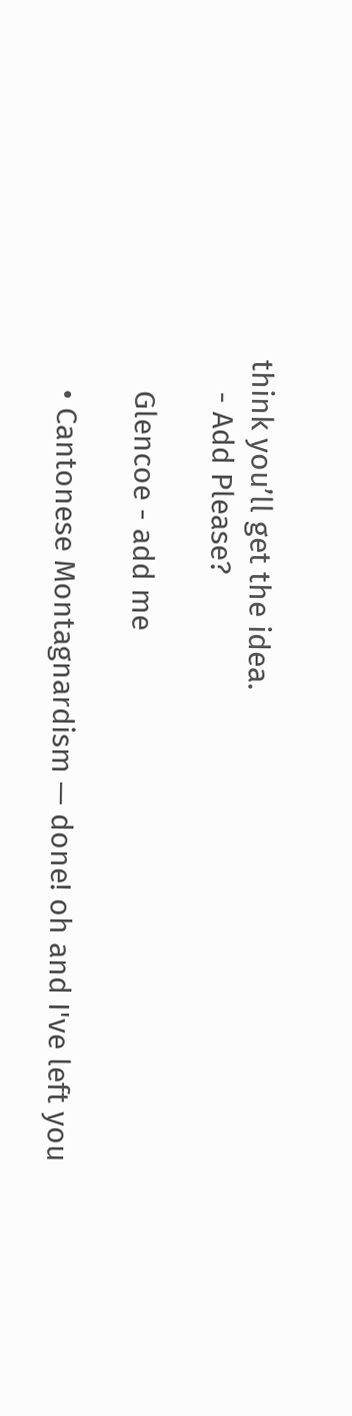think you’ll get the idea.
    - Add Please?

    Glencoe - add me

    • Cantonese Montagnardism — done! oh and I've left you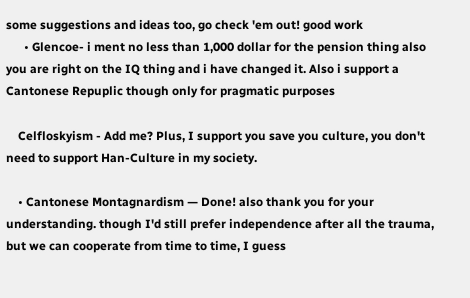some suggestions and ideas too, go check 'em out! good work
      • Glencoe- i ment no less than 1,000 dollar for the pension thing also you are right on the IQ thing and i have changed it. Also i support a Cantonese Repuplic though only for pragmatic purposes

    Celfloskyism - Add me? Plus, I support you save you culture, you don't need to support Han-Culture in my society.

    • Cantonese Montagnardism — Done! also thank you for your understanding. though I'd still prefer independence after all the trauma, but we can cooperate from time to time, I guess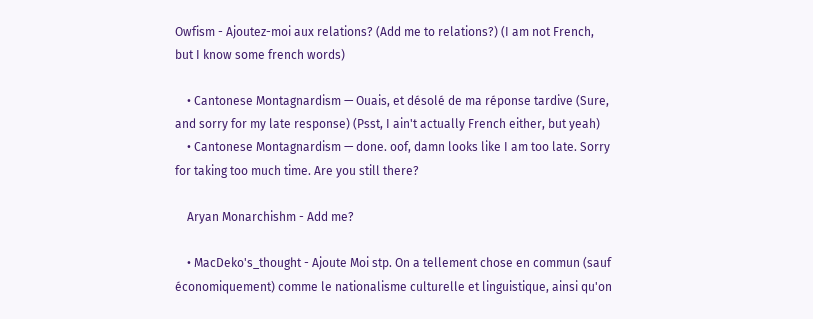Owfism - Ajoutez-moi aux relations? (Add me to relations?) (I am not French, but I know some french words)

    • Cantonese Montagnardism — Ouais, et désolé de ma réponse tardive (Sure, and sorry for my late response) (Psst, I ain't actually French either, but yeah)
    • Cantonese Montagnardism — done. oof, damn looks like I am too late. Sorry for taking too much time. Are you still there?

    Aryan Monarchishm - Add me?

    • MacDeko's_thought - Ajoute Moi stp. On a tellement chose en commun (sauf économiquement) comme le nationalisme culturelle et linguistique, ainsi qu'on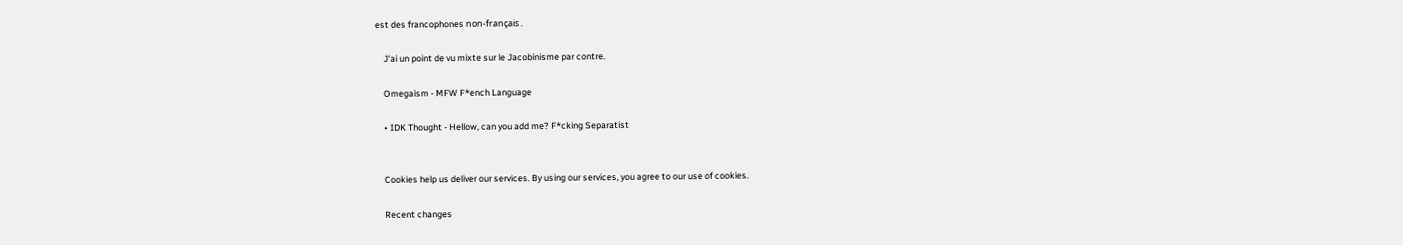est des francophones non-français .

    J'ai un point de vu mixte sur le Jacobinisme par contre.

    Omegaism - MFW F*ench Language

    • IDK Thought - Hellow, can you add me? F*cking Separatist


    Cookies help us deliver our services. By using our services, you agree to our use of cookies.

    Recent changes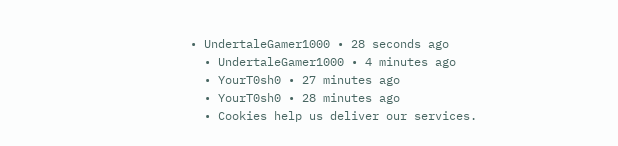• UndertaleGamer1000 • 28 seconds ago
  • UndertaleGamer1000 • 4 minutes ago
  • YourT0sh0 • 27 minutes ago
  • YourT0sh0 • 28 minutes ago
  • Cookies help us deliver our services.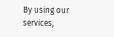By using our services,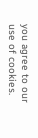you agree to our use of cookies.